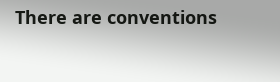There are conventions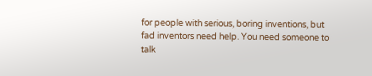for people with serious, boring inventions, but fad inventors need help. You need someone to talk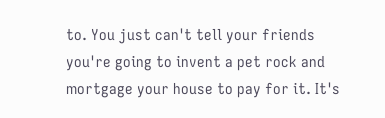to. You just can't tell your friends you're going to invent a pet rock and mortgage your house to pay for it. It's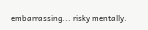embarrassing... risky mentally.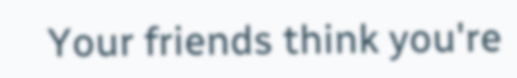Your friends think you're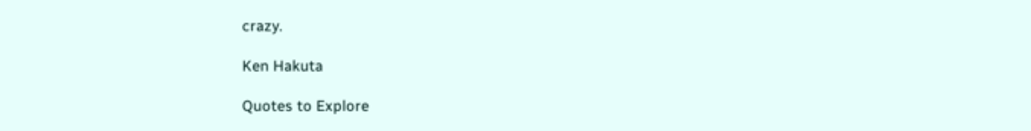crazy.

Ken Hakuta

Quotes to Explore